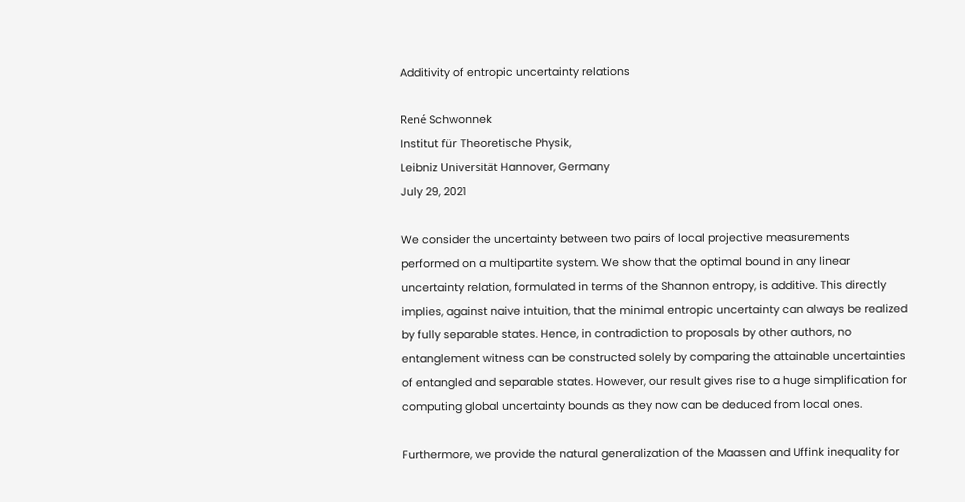Additivity of entropic uncertainty relations

René Schwonnek
Institut für Theoretische Physik,
Leibniz Universität Hannover, Germany
July 29, 2021

We consider the uncertainty between two pairs of local projective measurements performed on a multipartite system. We show that the optimal bound in any linear uncertainty relation, formulated in terms of the Shannon entropy, is additive. This directly implies, against naive intuition, that the minimal entropic uncertainty can always be realized by fully separable states. Hence, in contradiction to proposals by other authors, no entanglement witness can be constructed solely by comparing the attainable uncertainties of entangled and separable states. However, our result gives rise to a huge simplification for computing global uncertainty bounds as they now can be deduced from local ones.

Furthermore, we provide the natural generalization of the Maassen and Uffink inequality for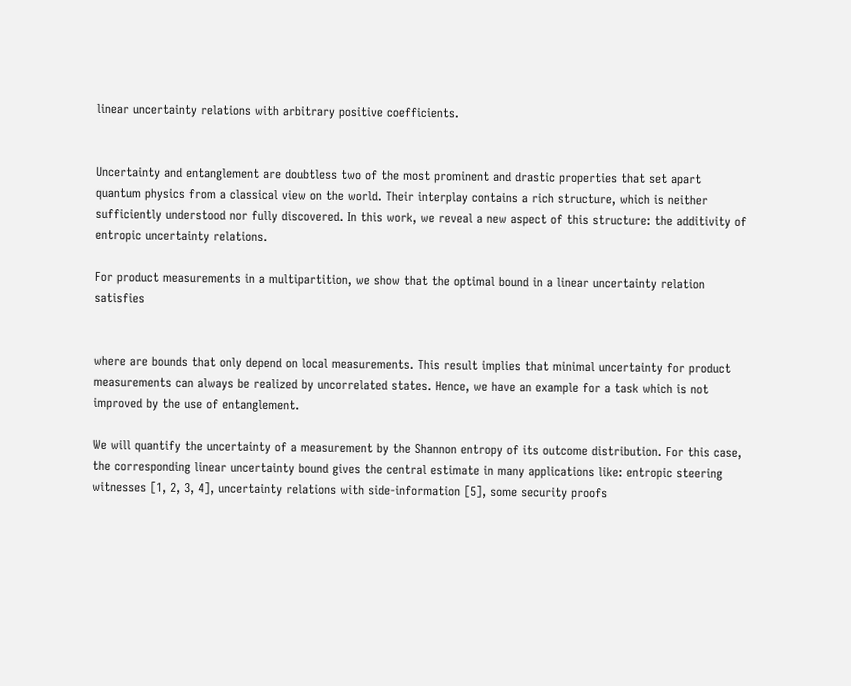linear uncertainty relations with arbitrary positive coefficients.


Uncertainty and entanglement are doubtless two of the most prominent and drastic properties that set apart quantum physics from a classical view on the world. Their interplay contains a rich structure, which is neither sufficiently understood nor fully discovered. In this work, we reveal a new aspect of this structure: the additivity of entropic uncertainty relations.

For product measurements in a multipartition, we show that the optimal bound in a linear uncertainty relation satisfies


where are bounds that only depend on local measurements. This result implies that minimal uncertainty for product measurements can always be realized by uncorrelated states. Hence, we have an example for a task which is not improved by the use of entanglement.

We will quantify the uncertainty of a measurement by the Shannon entropy of its outcome distribution. For this case, the corresponding linear uncertainty bound gives the central estimate in many applications like: entropic steering witnesses [1, 2, 3, 4], uncertainty relations with side-information [5], some security proofs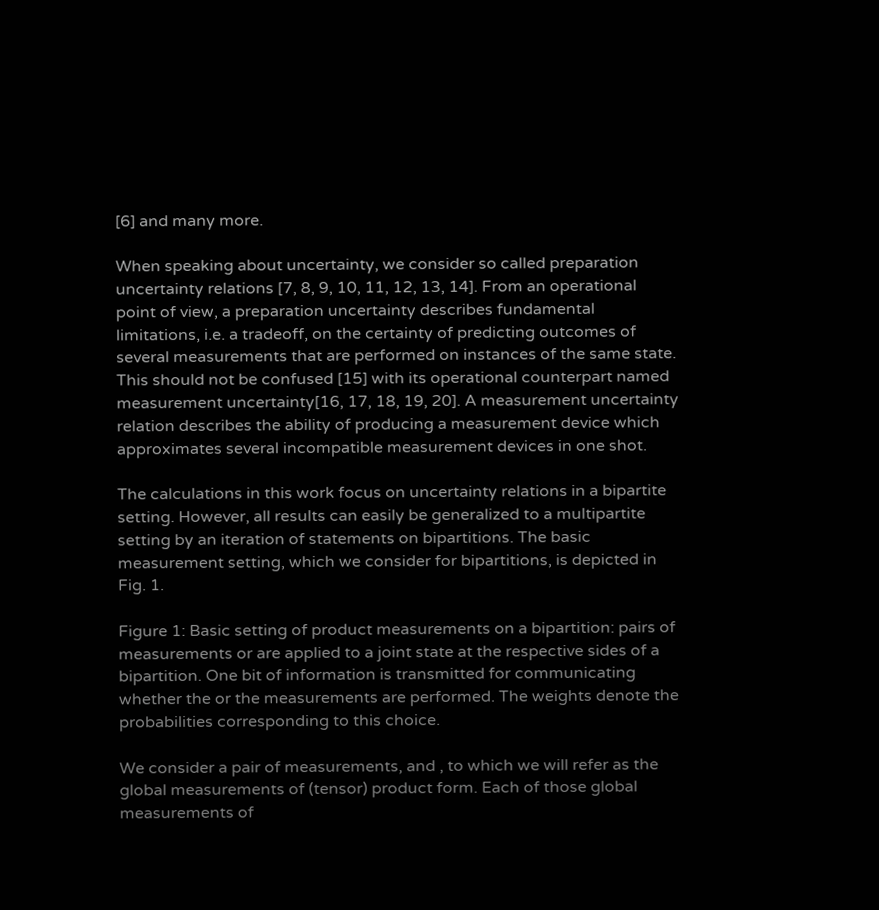[6] and many more.

When speaking about uncertainty, we consider so called preparation uncertainty relations [7, 8, 9, 10, 11, 12, 13, 14]. From an operational point of view, a preparation uncertainty describes fundamental limitations, i.e. a tradeoff, on the certainty of predicting outcomes of several measurements that are performed on instances of the same state. This should not be confused [15] with its operational counterpart named measurement uncertainty[16, 17, 18, 19, 20]. A measurement uncertainty relation describes the ability of producing a measurement device which approximates several incompatible measurement devices in one shot.

The calculations in this work focus on uncertainty relations in a bipartite setting. However, all results can easily be generalized to a multipartite setting by an iteration of statements on bipartitions. The basic measurement setting, which we consider for bipartitions, is depicted in Fig. 1.

Figure 1: Basic setting of product measurements on a bipartition: pairs of measurements or are applied to a joint state at the respective sides of a bipartition. One bit of information is transmitted for communicating whether the or the measurements are performed. The weights denote the probabilities corresponding to this choice.

We consider a pair of measurements, and , to which we will refer as the global measurements of (tensor) product form. Each of those global measurements of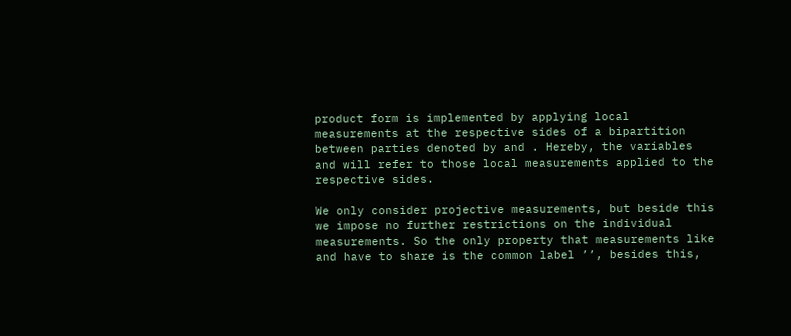product form is implemented by applying local measurements at the respective sides of a bipartition between parties denoted by and . Hereby, the variables and will refer to those local measurements applied to the respective sides.

We only consider projective measurements, but beside this we impose no further restrictions on the individual measurements. So the only property that measurements like and have to share is the common label ’’, besides this,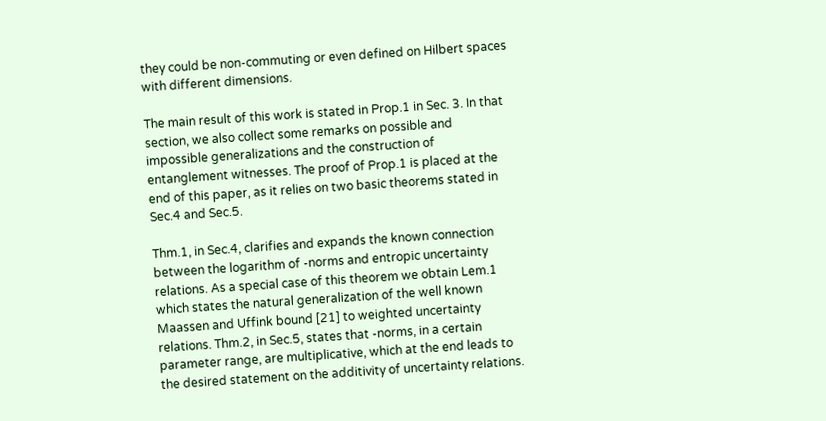they could be non-commuting or even defined on Hilbert spaces with different dimensions.

The main result of this work is stated in Prop.1 in Sec. 3. In that section, we also collect some remarks on possible and impossible generalizations and the construction of entanglement witnesses. The proof of Prop.1 is placed at the end of this paper, as it relies on two basic theorems stated in Sec.4 and Sec.5.

Thm.1, in Sec.4, clarifies and expands the known connection between the logarithm of -norms and entropic uncertainty relations. As a special case of this theorem we obtain Lem.1 which states the natural generalization of the well known Maassen and Uffink bound [21] to weighted uncertainty relations. Thm.2, in Sec.5, states that -norms, in a certain parameter range, are multiplicative, which at the end leads to the desired statement on the additivity of uncertainty relations.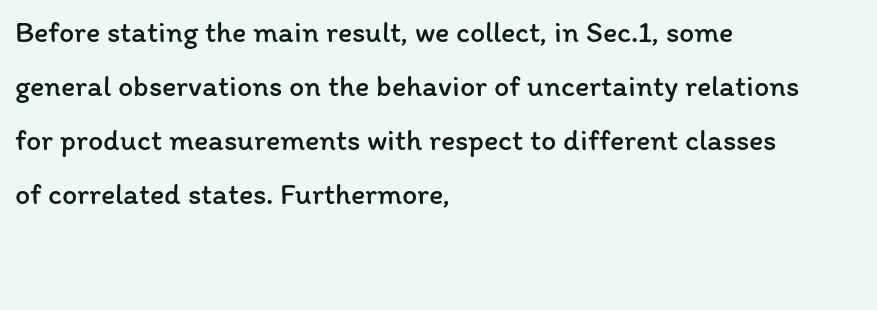Before stating the main result, we collect, in Sec.1, some general observations on the behavior of uncertainty relations for product measurements with respect to different classes of correlated states. Furthermore,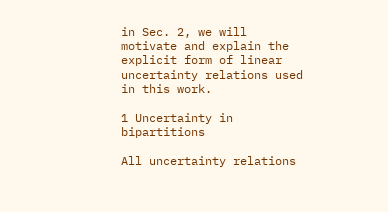in Sec. 2, we will motivate and explain the explicit form of linear uncertainty relations used in this work.

1 Uncertainty in bipartitions

All uncertainty relations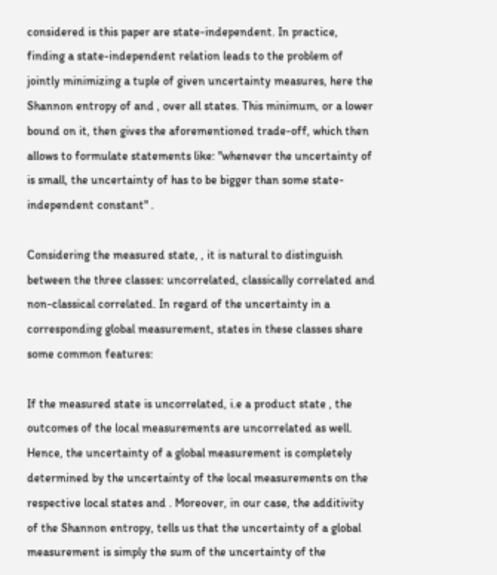considered is this paper are state-independent. In practice, finding a state-independent relation leads to the problem of jointly minimizing a tuple of given uncertainty measures, here the Shannon entropy of and , over all states. This minimum, or a lower bound on it, then gives the aforementioned trade-off, which then allows to formulate statements like: "whenever the uncertainty of is small, the uncertainty of has to be bigger than some state-independent constant" .

Considering the measured state, , it is natural to distinguish between the three classes: uncorrelated, classically correlated and non-classical correlated. In regard of the uncertainty in a corresponding global measurement, states in these classes share some common features:

If the measured state is uncorrelated, i.e a product state , the outcomes of the local measurements are uncorrelated as well. Hence, the uncertainty of a global measurement is completely determined by the uncertainty of the local measurements on the respective local states and . Moreover, in our case, the additivity of the Shannon entropy, tells us that the uncertainty of a global measurement is simply the sum of the uncertainty of the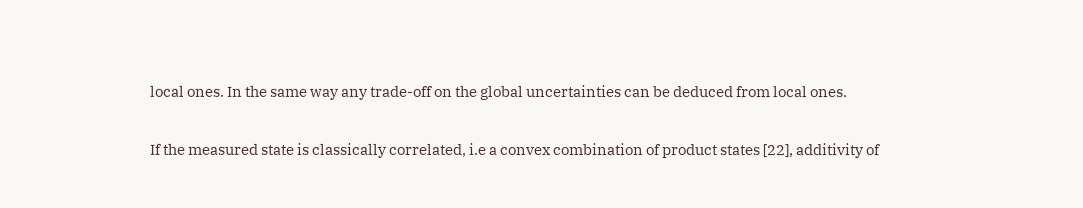local ones. In the same way any trade-off on the global uncertainties can be deduced from local ones.

If the measured state is classically correlated, i.e a convex combination of product states [22], additivity of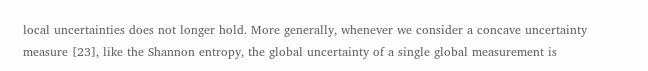local uncertainties does not longer hold. More generally, whenever we consider a concave uncertainty measure [23], like the Shannon entropy, the global uncertainty of a single global measurement is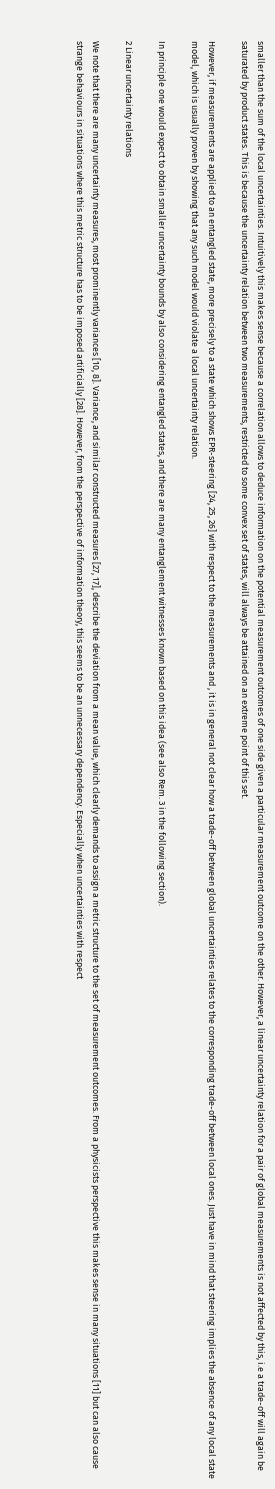smaller than the sum of the local uncertainties. Intuitively this makes sense because a correlation allows to deduce information on the potential measurement outcomes of one side given a particular measurement outcome on the other. However, a linear uncertainty relation for a pair of global measurements is not affected by this, i.e a trade-off will again be saturated by product states. This is because the uncertainty relation between two measurements, restricted to some convex set of states, will always be attained on an extreme point of this set.

However, if measurements are applied to an entangled state, more precisely to a state which shows EPR-steering [24, 25, 26] with respect to the measurements and , it is in general not clear how a trade-off between global uncertainties relates to the corresponding trade-off between local ones. Just have in mind that steering implies the absence of any local state model, which is usually proven by showing that any such model would violate a local uncertainty relation.

In principle one would expect to obtain smaller uncertainty bounds by also considering entangled states, and there are many entanglement witnesses known based on this idea (see also Rem. 3 in the following section).

2 Linear uncertainty relations

We note that there are many uncertainty measures, most prominently variances [10, 8]. Variance, and similar constructed measures [27, 17], describe the deviation from a mean value, which clearly demands to assign a metric structure to the set of measurement outcomes. From a physicists perspective this makes sense in many situations [11] but can also cause strange behaviours in situations where this metric structure has to be imposed artificially [28]. However, from the perspective of information theory, this seems to be an unnecessary dependency. Especially when uncertainties with respect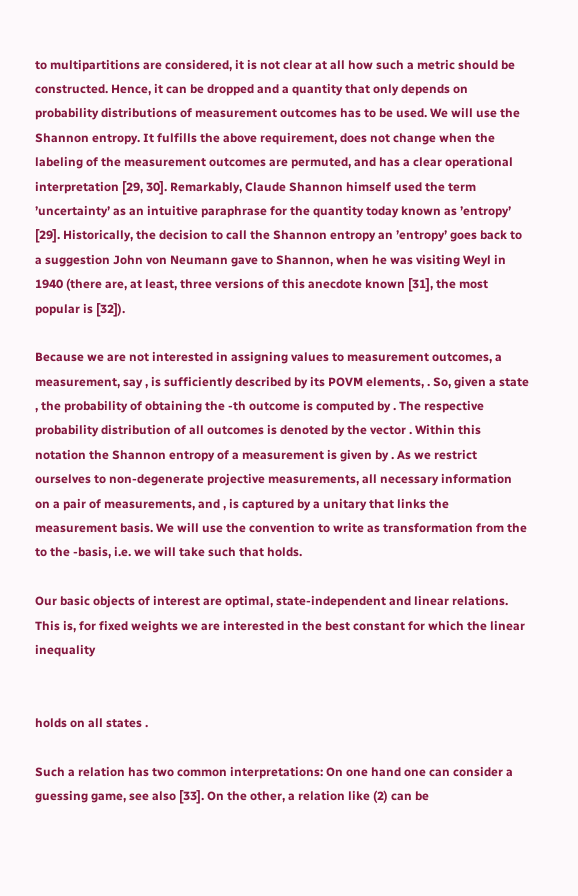to multipartitions are considered, it is not clear at all how such a metric should be constructed. Hence, it can be dropped and a quantity that only depends on probability distributions of measurement outcomes has to be used. We will use the Shannon entropy. It fulfills the above requirement, does not change when the labeling of the measurement outcomes are permuted, and has a clear operational interpretation [29, 30]. Remarkably, Claude Shannon himself used the term ’uncertainty’ as an intuitive paraphrase for the quantity today known as ’entropy’ [29]. Historically, the decision to call the Shannon entropy an ’entropy’ goes back to a suggestion John von Neumann gave to Shannon, when he was visiting Weyl in 1940 (there are, at least, three versions of this anecdote known [31], the most popular is [32]).

Because we are not interested in assigning values to measurement outcomes, a measurement, say , is sufficiently described by its POVM elements, . So, given a state , the probability of obtaining the -th outcome is computed by . The respective probability distribution of all outcomes is denoted by the vector . Within this notation the Shannon entropy of a measurement is given by . As we restrict ourselves to non-degenerate projective measurements, all necessary information on a pair of measurements, and , is captured by a unitary that links the measurement basis. We will use the convention to write as transformation from the to the -basis, i.e. we will take such that holds.

Our basic objects of interest are optimal, state-independent and linear relations. This is, for fixed weights we are interested in the best constant for which the linear inequality


holds on all states .

Such a relation has two common interpretations: On one hand one can consider a guessing game, see also [33]. On the other, a relation like (2) can be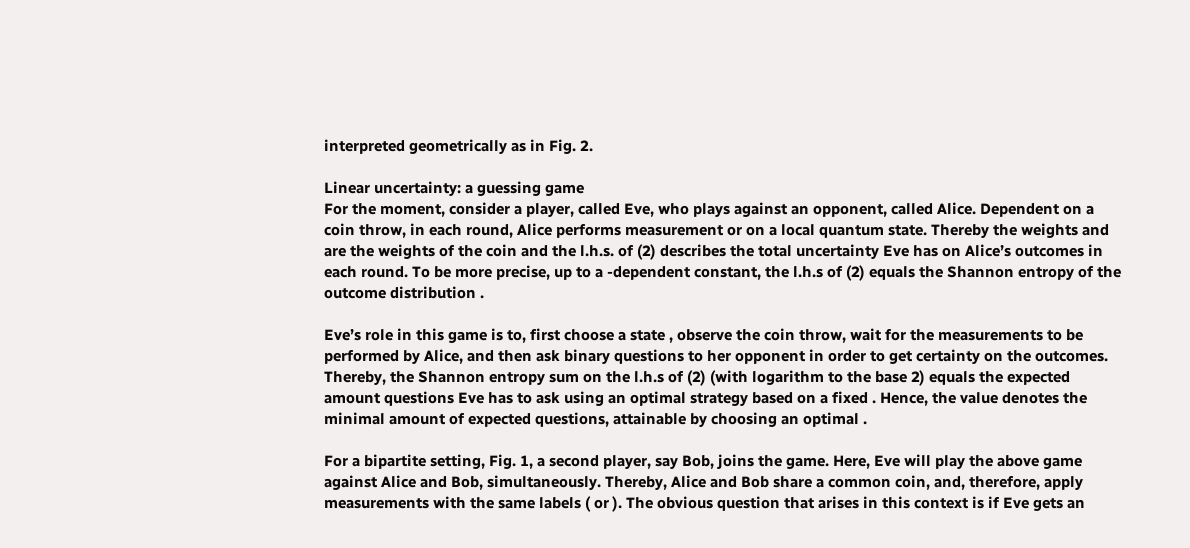interpreted geometrically as in Fig. 2.

Linear uncertainty: a guessing game
For the moment, consider a player, called Eve, who plays against an opponent, called Alice. Dependent on a coin throw, in each round, Alice performs measurement or on a local quantum state. Thereby the weights and are the weights of the coin and the l.h.s. of (2) describes the total uncertainty Eve has on Alice’s outcomes in each round. To be more precise, up to a -dependent constant, the l.h.s of (2) equals the Shannon entropy of the outcome distribution .

Eve’s role in this game is to, first choose a state , observe the coin throw, wait for the measurements to be performed by Alice, and then ask binary questions to her opponent in order to get certainty on the outcomes. Thereby, the Shannon entropy sum on the l.h.s of (2) (with logarithm to the base 2) equals the expected amount questions Eve has to ask using an optimal strategy based on a fixed . Hence, the value denotes the minimal amount of expected questions, attainable by choosing an optimal .

For a bipartite setting, Fig. 1, a second player, say Bob, joins the game. Here, Eve will play the above game against Alice and Bob, simultaneously. Thereby, Alice and Bob share a common coin, and, therefore, apply measurements with the same labels ( or ). The obvious question that arises in this context is if Eve gets an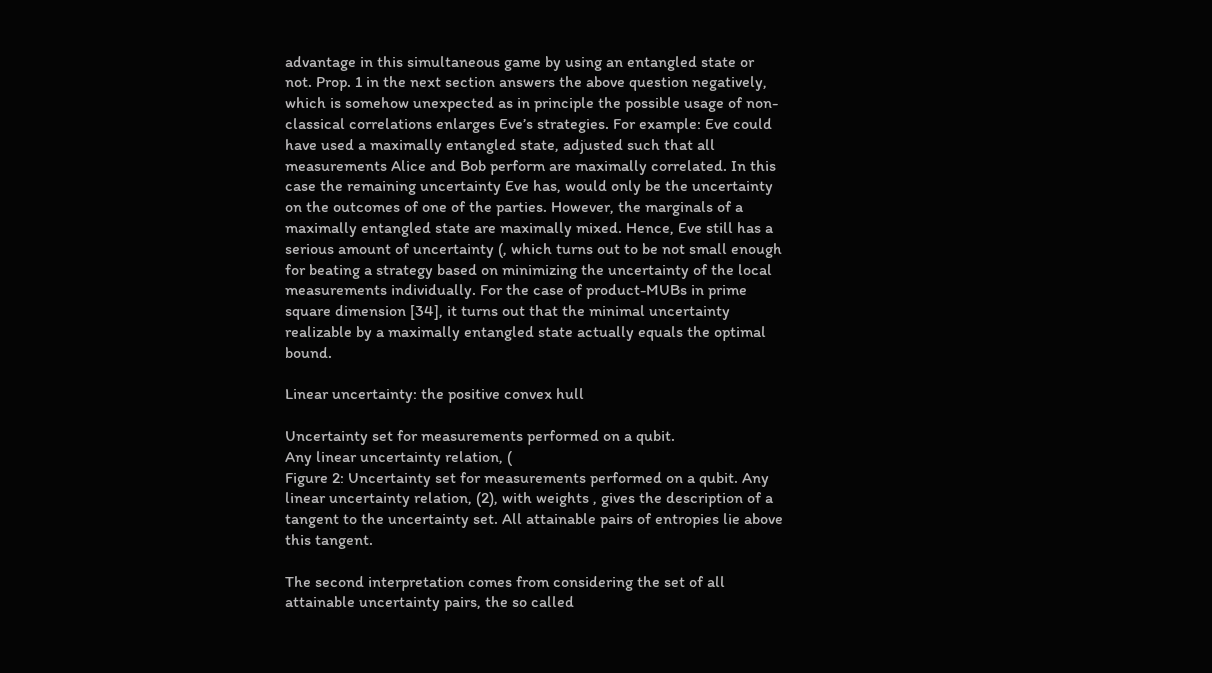advantage in this simultaneous game by using an entangled state or not. Prop. 1 in the next section answers the above question negatively, which is somehow unexpected as in principle the possible usage of non-classical correlations enlarges Eve’s strategies. For example: Eve could have used a maximally entangled state, adjusted such that all measurements Alice and Bob perform are maximally correlated. In this case the remaining uncertainty Eve has, would only be the uncertainty on the outcomes of one of the parties. However, the marginals of a maximally entangled state are maximally mixed. Hence, Eve still has a serious amount of uncertainty (, which turns out to be not small enough for beating a strategy based on minimizing the uncertainty of the local measurements individually. For the case of product-MUBs in prime square dimension [34], it turns out that the minimal uncertainty realizable by a maximally entangled state actually equals the optimal bound.

Linear uncertainty: the positive convex hull

Uncertainty set for measurements performed on a qubit.
Any linear uncertainty relation, (
Figure 2: Uncertainty set for measurements performed on a qubit. Any linear uncertainty relation, (2), with weights , gives the description of a tangent to the uncertainty set. All attainable pairs of entropies lie above this tangent.

The second interpretation comes from considering the set of all attainable uncertainty pairs, the so called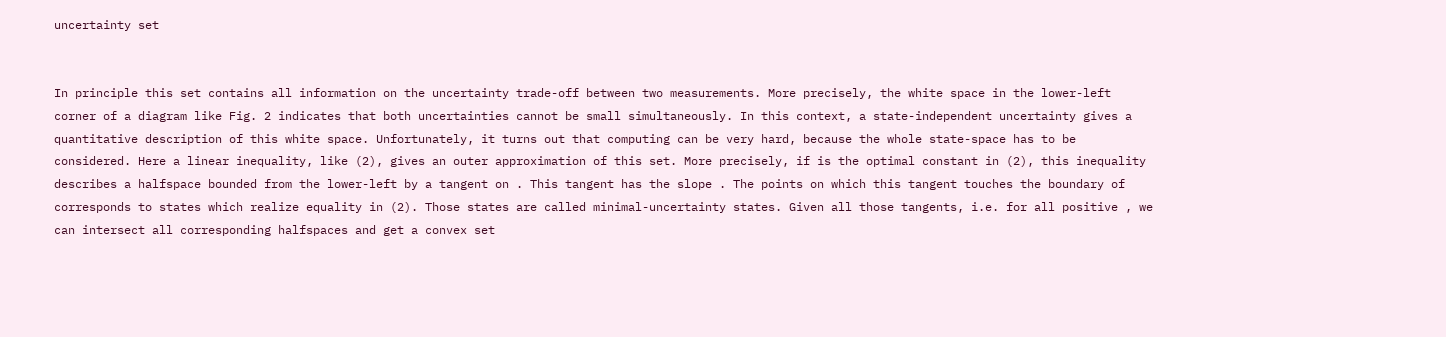uncertainty set


In principle this set contains all information on the uncertainty trade-off between two measurements. More precisely, the white space in the lower-left corner of a diagram like Fig. 2 indicates that both uncertainties cannot be small simultaneously. In this context, a state-independent uncertainty gives a quantitative description of this white space. Unfortunately, it turns out that computing can be very hard, because the whole state-space has to be considered. Here a linear inequality, like (2), gives an outer approximation of this set. More precisely, if is the optimal constant in (2), this inequality describes a halfspace bounded from the lower-left by a tangent on . This tangent has the slope . The points on which this tangent touches the boundary of corresponds to states which realize equality in (2). Those states are called minimal-uncertainty states. Given all those tangents, i.e. for all positive , we can intersect all corresponding halfspaces and get a convex set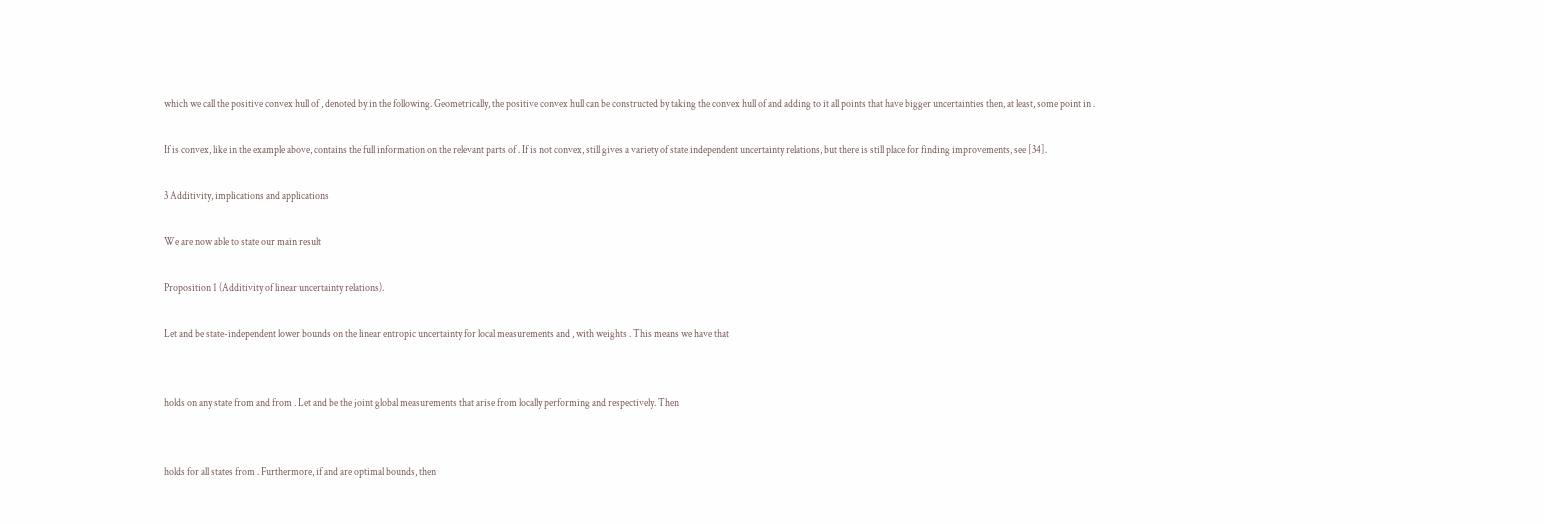which we call the positive convex hull of , denoted by in the following. Geometrically, the positive convex hull can be constructed by taking the convex hull of and adding to it all points that have bigger uncertainties then, at least, some point in .

If is convex, like in the example above, contains the full information on the relevant parts of . If is not convex, still gives a variety of state independent uncertainty relations, but there is still place for finding improvements, see [34].

3 Additivity, implications and applications

We are now able to state our main result

Proposition 1 (Additivity of linear uncertainty relations).

Let and be state-independent lower bounds on the linear entropic uncertainty for local measurements and , with weights . This means we have that


holds on any state from and from . Let and be the joint global measurements that arise from locally performing and respectively. Then


holds for all states from . Furthermore, if and are optimal bounds, then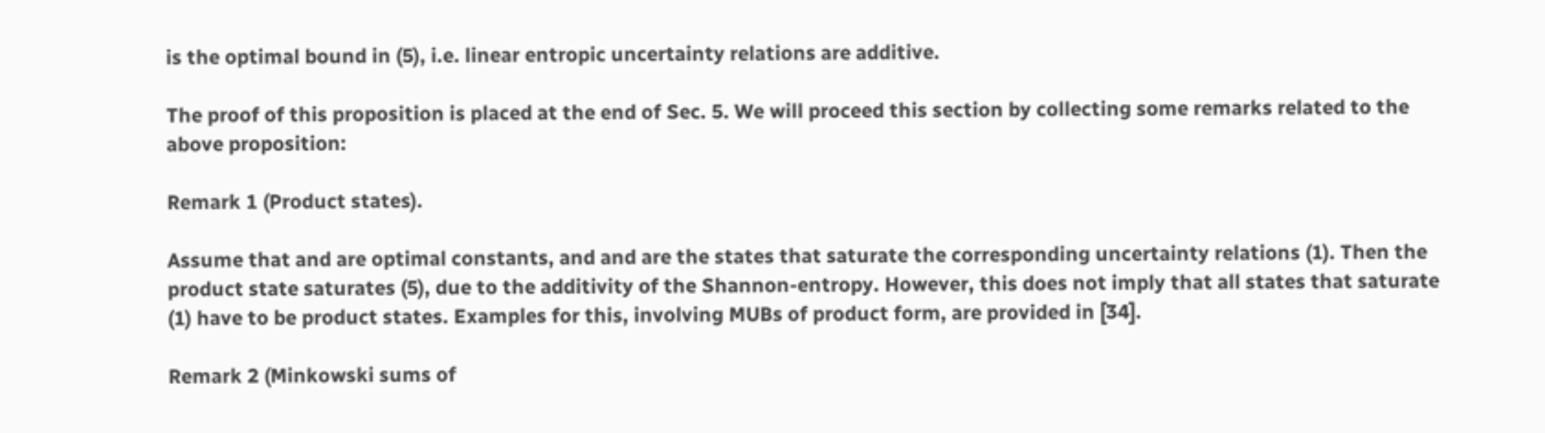is the optimal bound in (5), i.e. linear entropic uncertainty relations are additive.

The proof of this proposition is placed at the end of Sec. 5. We will proceed this section by collecting some remarks related to the above proposition:

Remark 1 (Product states).

Assume that and are optimal constants, and and are the states that saturate the corresponding uncertainty relations (1). Then the product state saturates (5), due to the additivity of the Shannon-entropy. However, this does not imply that all states that saturate (1) have to be product states. Examples for this, involving MUBs of product form, are provided in [34].

Remark 2 (Minkowski sums of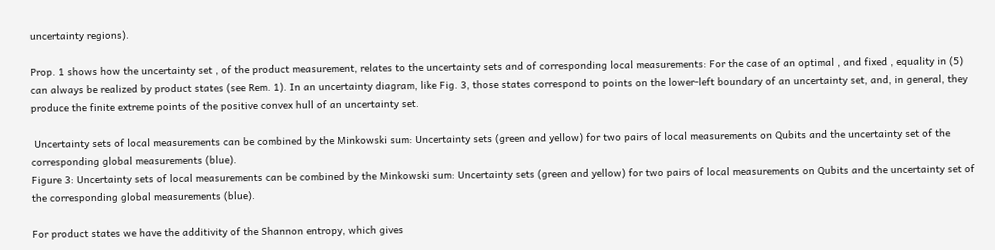uncertainty regions).

Prop. 1 shows how the uncertainty set , of the product measurement, relates to the uncertainty sets and of corresponding local measurements: For the case of an optimal , and fixed , equality in (5) can always be realized by product states (see Rem. 1). In an uncertainty diagram, like Fig. 3, those states correspond to points on the lower-left boundary of an uncertainty set, and, in general, they produce the finite extreme points of the positive convex hull of an uncertainty set.

 Uncertainty sets of local measurements can be combined by the Minkowski sum: Uncertainty sets (green and yellow) for two pairs of local measurements on Qubits and the uncertainty set of the corresponding global measurements (blue).
Figure 3: Uncertainty sets of local measurements can be combined by the Minkowski sum: Uncertainty sets (green and yellow) for two pairs of local measurements on Qubits and the uncertainty set of the corresponding global measurements (blue).

For product states we have the additivity of the Shannon entropy, which gives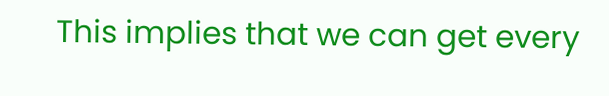This implies that we can get every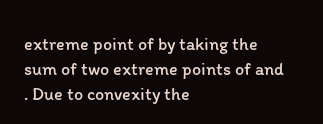extreme point of by taking the sum of two extreme points of and . Due to convexity the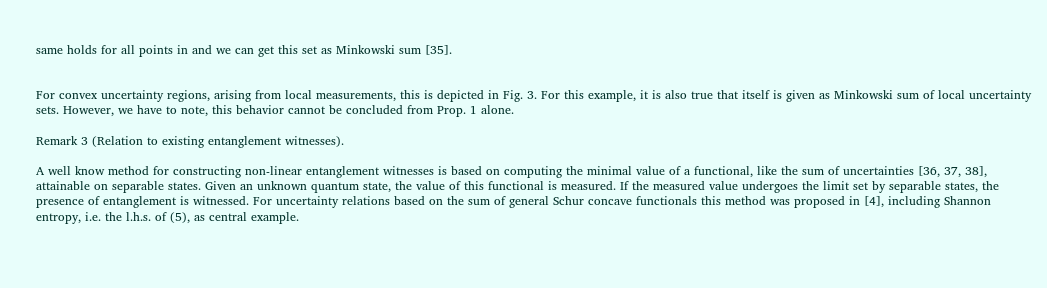same holds for all points in and we can get this set as Minkowski sum [35].


For convex uncertainty regions, arising from local measurements, this is depicted in Fig. 3. For this example, it is also true that itself is given as Minkowski sum of local uncertainty sets. However, we have to note, this behavior cannot be concluded from Prop. 1 alone.

Remark 3 (Relation to existing entanglement witnesses).

A well know method for constructing non-linear entanglement witnesses is based on computing the minimal value of a functional, like the sum of uncertainties [36, 37, 38], attainable on separable states. Given an unknown quantum state, the value of this functional is measured. If the measured value undergoes the limit set by separable states, the presence of entanglement is witnessed. For uncertainty relations based on the sum of general Schur concave functionals this method was proposed in [4], including Shannon entropy, i.e. the l.h.s. of (5), as central example.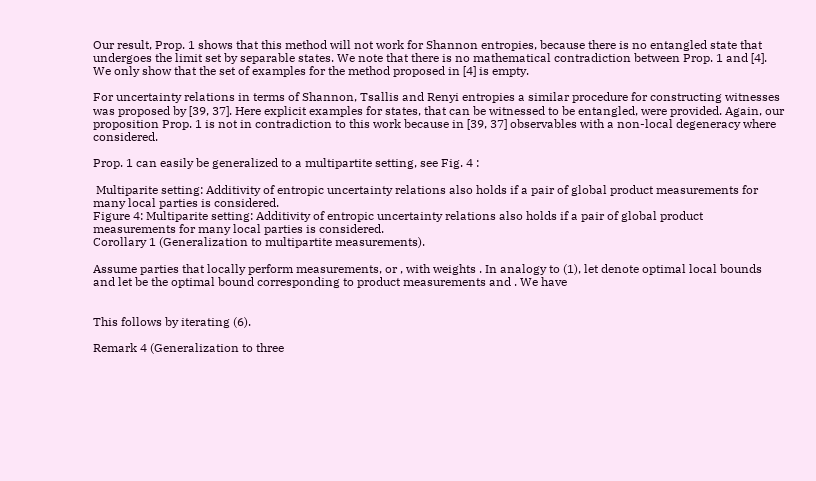Our result, Prop. 1 shows that this method will not work for Shannon entropies, because there is no entangled state that undergoes the limit set by separable states. We note that there is no mathematical contradiction between Prop. 1 and [4]. We only show that the set of examples for the method proposed in [4] is empty.

For uncertainty relations in terms of Shannon, Tsallis and Renyi entropies a similar procedure for constructing witnesses was proposed by [39, 37]. Here explicit examples for states, that can be witnessed to be entangled, were provided. Again, our proposition Prop. 1 is not in contradiction to this work because in [39, 37] observables with a non-local degeneracy where considered.

Prop. 1 can easily be generalized to a multipartite setting, see Fig. 4 :

 Multiparite setting: Additivity of entropic uncertainty relations also holds if a pair of global product measurements for many local parties is considered.
Figure 4: Multiparite setting: Additivity of entropic uncertainty relations also holds if a pair of global product measurements for many local parties is considered.
Corollary 1 (Generalization to multipartite measurements).

Assume parties that locally perform measurements, or , with weights . In analogy to (1), let denote optimal local bounds and let be the optimal bound corresponding to product measurements and . We have


This follows by iterating (6).

Remark 4 (Generalization to three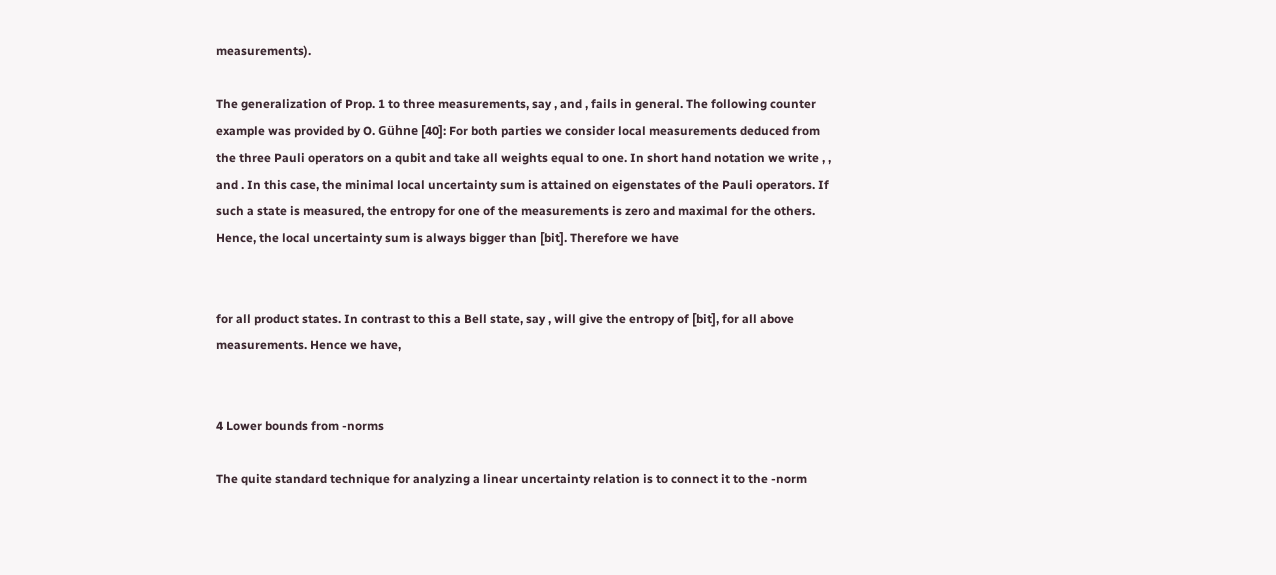measurements).

The generalization of Prop. 1 to three measurements, say , and , fails in general. The following counter example was provided by O. Gühne [40]: For both parties we consider local measurements deduced from the three Pauli operators on a qubit and take all weights equal to one. In short hand notation we write , , and . In this case, the minimal local uncertainty sum is attained on eigenstates of the Pauli operators. If such a state is measured, the entropy for one of the measurements is zero and maximal for the others. Hence, the local uncertainty sum is always bigger than [bit]. Therefore we have


for all product states. In contrast to this a Bell state, say , will give the entropy of [bit], for all above measurements. Hence we have,


4 Lower bounds from -norms

The quite standard technique for analyzing a linear uncertainty relation is to connect it to the -norm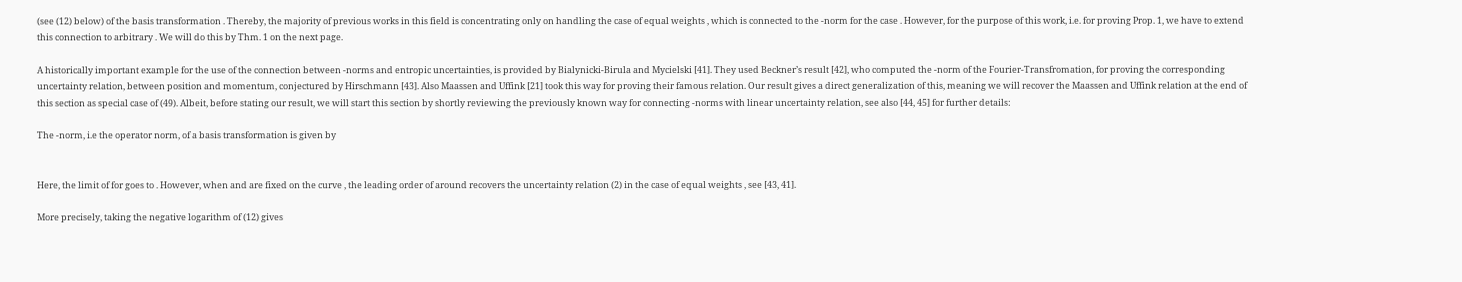(see (12) below) of the basis transformation . Thereby, the majority of previous works in this field is concentrating only on handling the case of equal weights , which is connected to the -norm for the case . However, for the purpose of this work, i.e. for proving Prop. 1, we have to extend this connection to arbitrary . We will do this by Thm. 1 on the next page.

A historically important example for the use of the connection between -norms and entropic uncertainties, is provided by Bialynicki-Birula and Mycielski [41]. They used Beckner’s result [42], who computed the -norm of the Fourier-Transfromation, for proving the corresponding uncertainty relation, between position and momentum, conjectured by Hirschmann [43]. Also Maassen and Uffink [21] took this way for proving their famous relation. Our result gives a direct generalization of this, meaning we will recover the Maassen and Uffink relation at the end of this section as special case of (49). Albeit, before stating our result, we will start this section by shortly reviewing the previously known way for connecting -norms with linear uncertainty relation, see also [44, 45] for further details:

The -norm, i.e the operator norm, of a basis transformation is given by


Here, the limit of for goes to . However, when and are fixed on the curve , the leading order of around recovers the uncertainty relation (2) in the case of equal weights , see [43, 41].

More precisely, taking the negative logarithm of (12) gives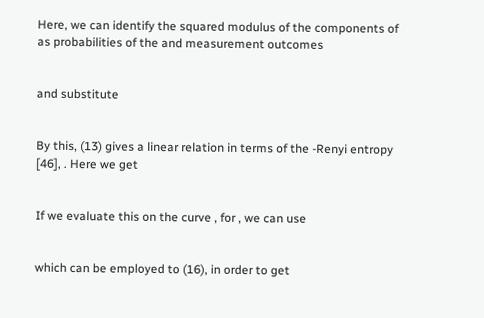Here, we can identify the squared modulus of the components of as probabilities of the and measurement outcomes


and substitute


By this, (13) gives a linear relation in terms of the -Renyi entropy [46], . Here we get


If we evaluate this on the curve , for , we can use


which can be employed to (16), in order to get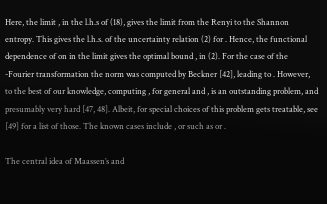Here, the limit , in the l.h.s of (18), gives the limit from the Renyi to the Shannon entropy. This gives the l.h.s. of the uncertainty relation (2) for . Hence, the functional dependence of on in the limit gives the optimal bound , in (2). For the case of the -Fourier transformation the norm was computed by Beckner [42], leading to . However, to the best of our knowledge, computing , for general and , is an outstanding problem, and presumably very hard [47, 48]. Albeit, for special choices of this problem gets treatable, see [49] for a list of those. The known cases include , or such as or .

The central idea of Maassen’s and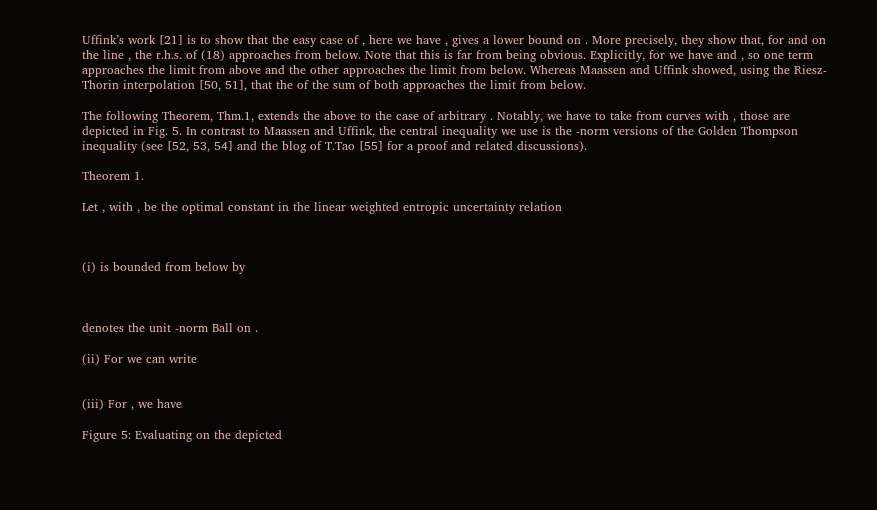Uffink’s work [21] is to show that the easy case of , here we have , gives a lower bound on . More precisely, they show that, for and on the line , the r.h.s. of (18) approaches from below. Note that this is far from being obvious. Explicitly, for we have and , so one term approaches the limit from above and the other approaches the limit from below. Whereas Maassen and Uffink showed, using the Riesz-Thorin interpolation [50, 51], that the of the sum of both approaches the limit from below.

The following Theorem, Thm.1, extends the above to the case of arbitrary . Notably, we have to take from curves with , those are depicted in Fig. 5. In contrast to Maassen and Uffink, the central inequality we use is the -norm versions of the Golden Thompson inequality (see [52, 53, 54] and the blog of T.Tao [55] for a proof and related discussions).

Theorem 1.

Let , with , be the optimal constant in the linear weighted entropic uncertainty relation



(i) is bounded from below by



denotes the unit -norm Ball on .

(ii) For we can write


(iii) For , we have

Figure 5: Evaluating on the depicted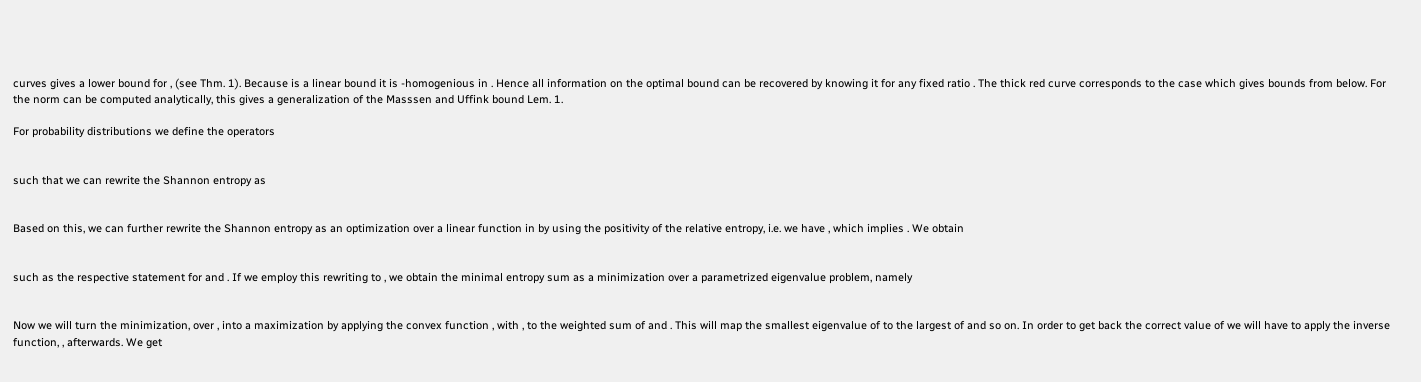curves gives a lower bound for , (see Thm. 1). Because is a linear bound it is -homogenious in . Hence all information on the optimal bound can be recovered by knowing it for any fixed ratio . The thick red curve corresponds to the case which gives bounds from below. For the norm can be computed analytically, this gives a generalization of the Masssen and Uffink bound Lem. 1.

For probability distributions we define the operators


such that we can rewrite the Shannon entropy as


Based on this, we can further rewrite the Shannon entropy as an optimization over a linear function in by using the positivity of the relative entropy, i.e. we have , which implies . We obtain


such as the respective statement for and . If we employ this rewriting to , we obtain the minimal entropy sum as a minimization over a parametrized eigenvalue problem, namely


Now we will turn the minimization, over , into a maximization by applying the convex function , with , to the weighted sum of and . This will map the smallest eigenvalue of to the largest of and so on. In order to get back the correct value of we will have to apply the inverse function, , afterwards. We get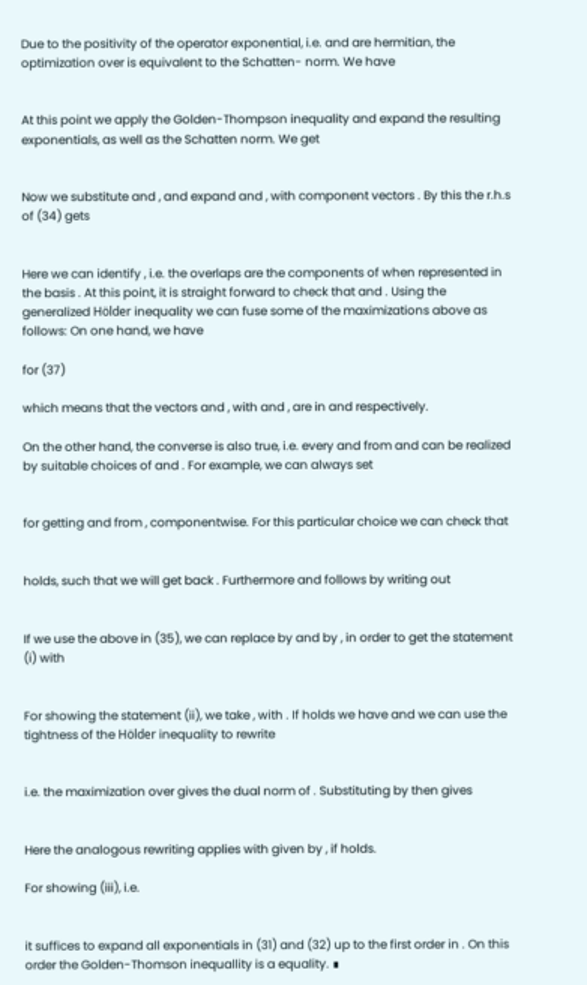Due to the positivity of the operator exponential, i.e. and are hermitian, the optimization over is equivalent to the Schatten- norm. We have


At this point we apply the Golden-Thompson inequality and expand the resulting exponentials, as well as the Schatten norm. We get


Now we substitute and , and expand and , with component vectors . By this the r.h.s of (34) gets


Here we can identify , i.e. the overlaps are the components of when represented in the basis . At this point, it is straight forward to check that and . Using the generalized Hölder inequality we can fuse some of the maximizations above as follows: On one hand, we have

for (37)

which means that the vectors and , with and , are in and respectively.

On the other hand, the converse is also true, i.e. every and from and can be realized by suitable choices of and . For example, we can always set


for getting and from , componentwise. For this particular choice we can check that


holds, such that we will get back . Furthermore and follows by writing out


If we use the above in (35), we can replace by and by , in order to get the statement (i) with


For showing the statement (ii), we take , with . If holds we have and we can use the tightness of the Hölder inequality to rewrite


i.e. the maximization over gives the dual norm of . Substituting by then gives


Here the analogous rewriting applies with given by , if holds.

For showing (iii), i.e.


it suffices to expand all exponentials in (31) and (32) up to the first order in . On this order the Golden-Thomson inequallity is a equality. ∎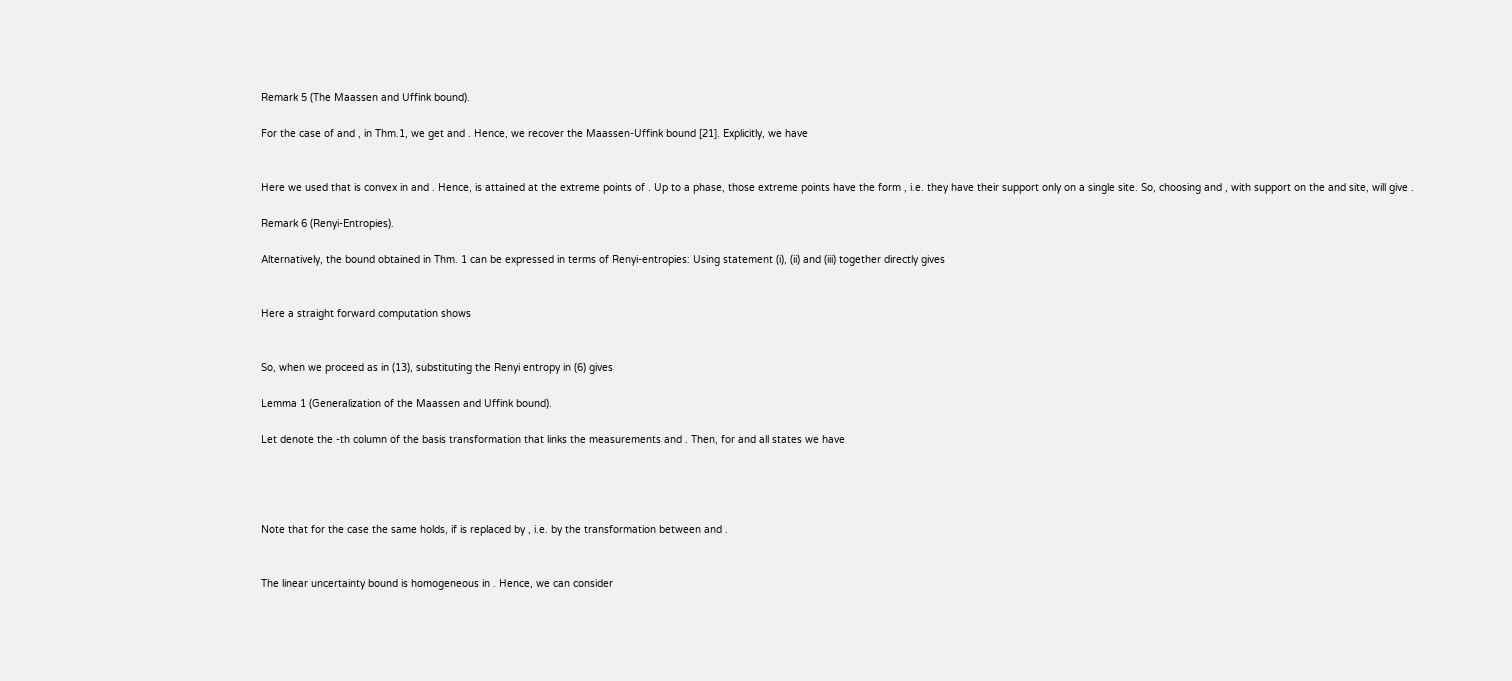Remark 5 (The Maassen and Uffink bound).

For the case of and , in Thm.1, we get and . Hence, we recover the Maassen-Uffink bound [21]. Explicitly, we have


Here we used that is convex in and . Hence, is attained at the extreme points of . Up to a phase, those extreme points have the form , i.e. they have their support only on a single site. So, choosing and , with support on the and site, will give .

Remark 6 (Renyi-Entropies).

Alternatively, the bound obtained in Thm. 1 can be expressed in terms of Renyi-entropies: Using statement (i), (ii) and (iii) together directly gives


Here a straight forward computation shows


So, when we proceed as in (13), substituting the Renyi entropy in (6) gives

Lemma 1 (Generalization of the Maassen and Uffink bound).

Let denote the -th column of the basis transformation that links the measurements and . Then, for and all states we have




Note that for the case the same holds, if is replaced by , i.e. by the transformation between and .


The linear uncertainty bound is homogeneous in . Hence, we can consider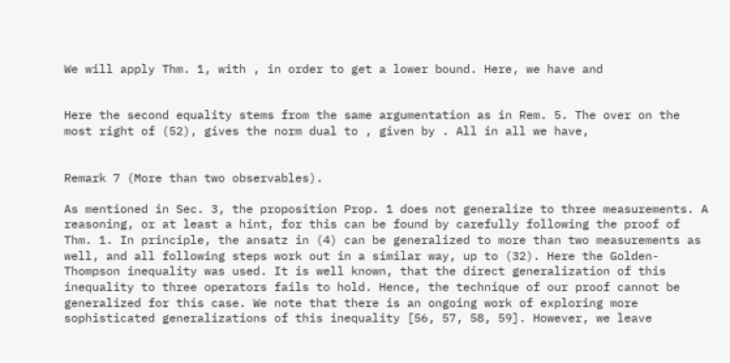We will apply Thm. 1, with , in order to get a lower bound. Here, we have and


Here the second equality stems from the same argumentation as in Rem. 5. The over on the most right of (52), gives the norm dual to , given by . All in all we have,


Remark 7 (More than two observables).

As mentioned in Sec. 3, the proposition Prop. 1 does not generalize to three measurements. A reasoning, or at least a hint, for this can be found by carefully following the proof of Thm. 1. In principle, the ansatz in (4) can be generalized to more than two measurements as well, and all following steps work out in a similar way, up to (32). Here the Golden-Thompson inequality was used. It is well known, that the direct generalization of this inequality to three operators fails to hold. Hence, the technique of our proof cannot be generalized for this case. We note that there is an ongoing work of exploring more sophisticated generalizations of this inequality [56, 57, 58, 59]. However, we leave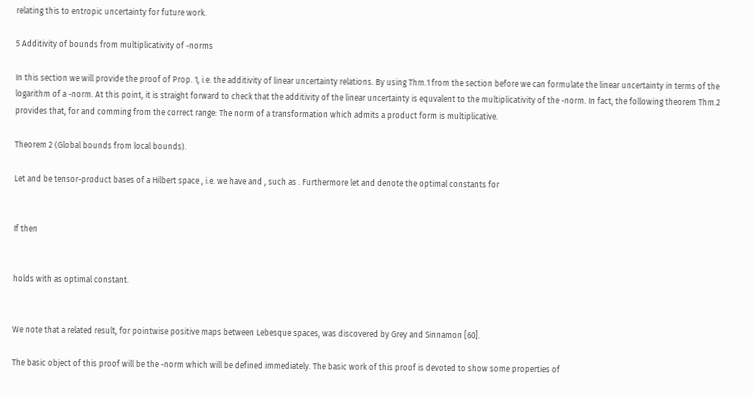relating this to entropic uncertainty for future work.

5 Additivity of bounds from multiplicativity of -norms

In this section we will provide the proof of Prop. 1, i.e. the additivity of linear uncertainty relations. By using Thm.1 from the section before we can formulate the linear uncertainty in terms of the logarithm of a -norm. At this point, it is straight forward to check that the additivity of the linear uncertainty is equvalent to the multiplicativity of the -norm. In fact, the following theorem Thm.2 provides that, for and comming from the correct range: The norm of a transformation which admits a product form is multiplicative.

Theorem 2 (Global bounds from local bounds).

Let and be tensor-product bases of a Hilbert space , i.e. we have and , such as . Furthermore let and denote the optimal constants for


If then


holds with as optimal constant.


We note that a related result, for pointwise positive maps between Lebesque spaces, was discovered by Grey and Sinnamon [60].

The basic object of this proof will be the -norm which will be defined immediately. The basic work of this proof is devoted to show some properties of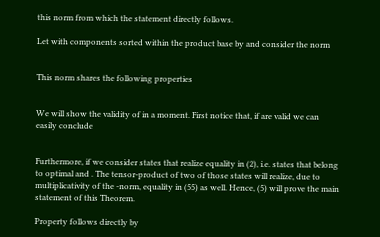this norm from which the statement directly follows.

Let with components sorted within the product base by and consider the norm


This norm shares the following properties


We will show the validity of in a moment. First notice that, if are valid we can easily conclude


Furthermore, if we consider states that realize equality in (2), i.e. states that belong to optimal and . The tensor-product of two of those states will realize, due to multiplicativity of the -norm, equality in (55) as well. Hence, (5) will prove the main statement of this Theorem.

Property follows directly by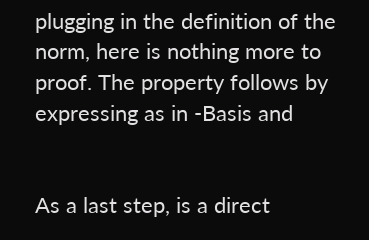plugging in the definition of the norm, here is nothing more to proof. The property follows by expressing as in -Basis and


As a last step, is a direct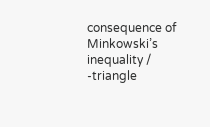consequence of Minkowski’s inequality / -triangle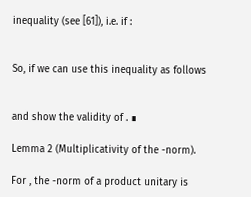inequality (see [61]), i.e. if :


So, if we can use this inequality as follows


and show the validity of . ∎

Lemma 2 (Multiplicativity of the -norm).

For , the -norm of a product unitary is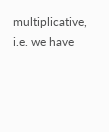multiplicative, i.e. we have